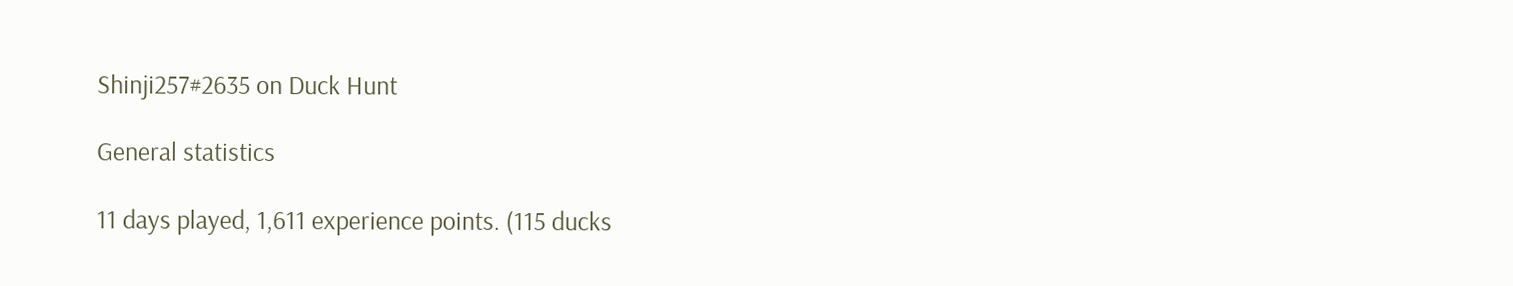Shinji257#2635 on Duck Hunt

General statistics

11 days played, 1,611 experience points. (115 ducks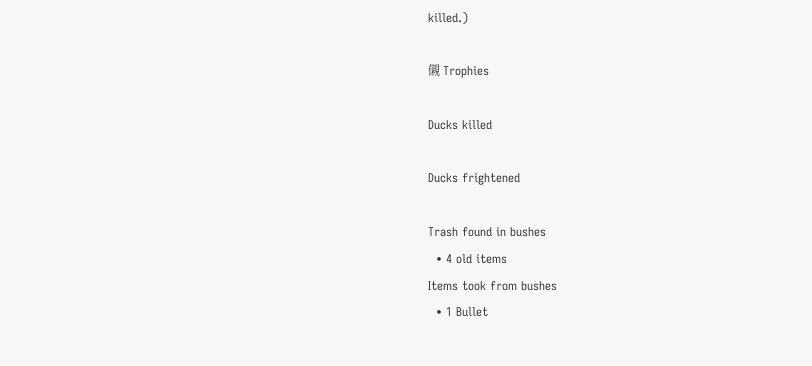killed.)

儭 Trophies

Ducks killed

Ducks frightened

Trash found in bushes
  • 4 old items
Items took from bushes
  • 1 Bullet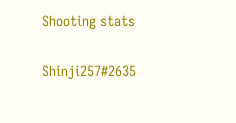Shooting stats

Shinji257#2635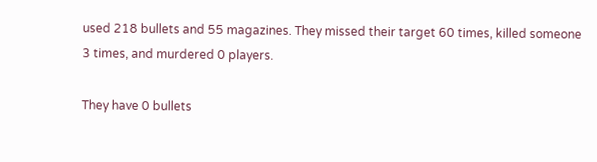used 218 bullets and 55 magazines. They missed their target 60 times, killed someone 3 times, and murdered 0 players.

They have 0 bullets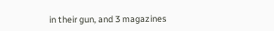in their gun, and 3 magazines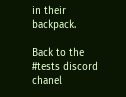in their backpack.

Back to the #tests discord chanel